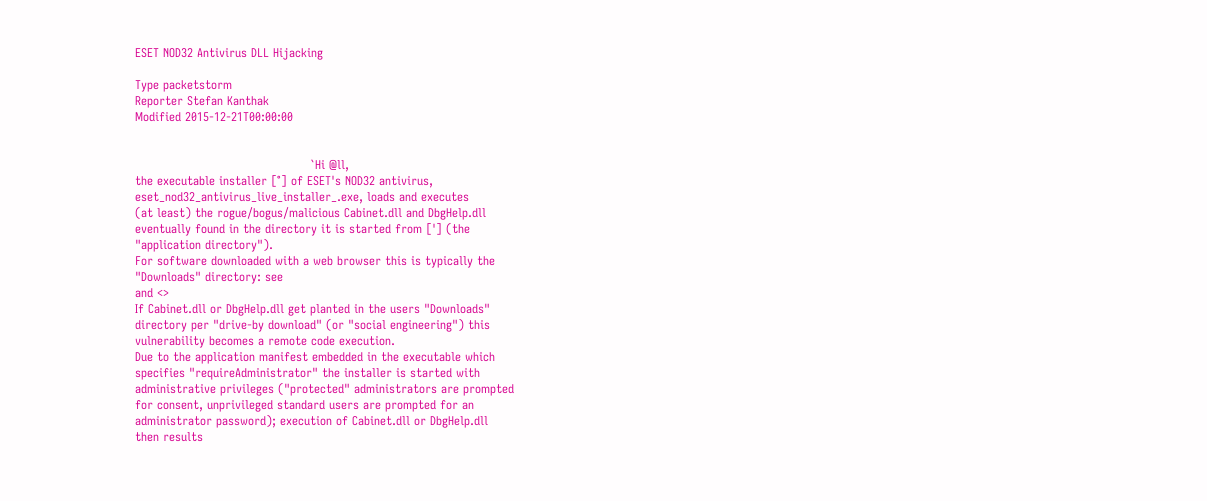ESET NOD32 Antivirus DLL Hijacking

Type packetstorm
Reporter Stefan Kanthak
Modified 2015-12-21T00:00:00


                                            `Hi @ll,
the executable installer [°] of ESET's NOD32 antivirus,
eset_nod32_antivirus_live_installer_.exe, loads and executes
(at least) the rogue/bogus/malicious Cabinet.dll and DbgHelp.dll
eventually found in the directory it is started from ['] (the
"application directory").
For software downloaded with a web browser this is typically the
"Downloads" directory: see
and <>
If Cabinet.dll or DbgHelp.dll get planted in the users "Downloads"
directory per "drive-by download" (or "social engineering") this
vulnerability becomes a remote code execution.
Due to the application manifest embedded in the executable which
specifies "requireAdministrator" the installer is started with
administrative privileges ("protected" administrators are prompted
for consent, unprivileged standard users are prompted for an
administrator password); execution of Cabinet.dll or DbgHelp.dll
then results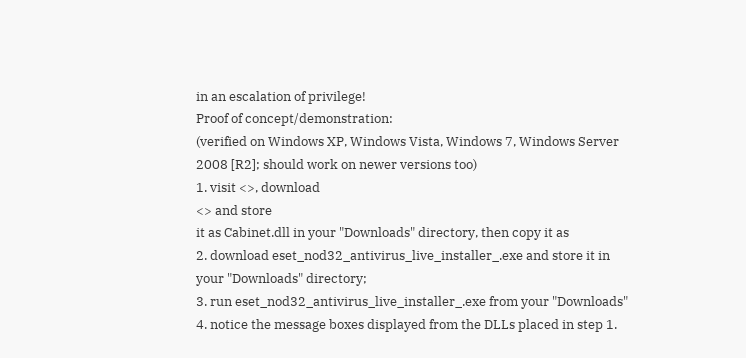in an escalation of privilege!
Proof of concept/demonstration:
(verified on Windows XP, Windows Vista, Windows 7, Windows Server
2008 [R2]; should work on newer versions too)
1. visit <>, download
<> and store
it as Cabinet.dll in your "Downloads" directory, then copy it as
2. download eset_nod32_antivirus_live_installer_.exe and store it in
your "Downloads" directory;
3. run eset_nod32_antivirus_live_installer_.exe from your "Downloads"
4. notice the message boxes displayed from the DLLs placed in step 1.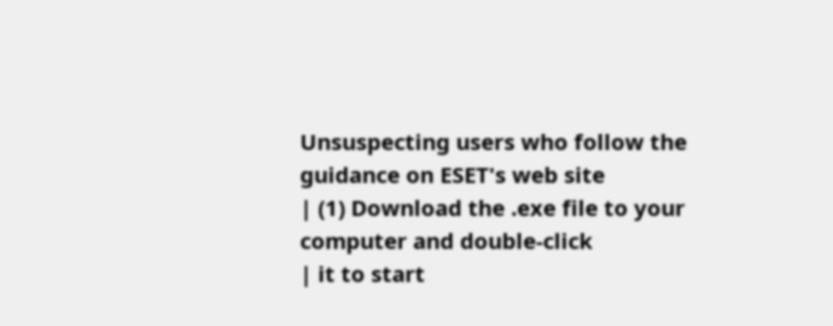Unsuspecting users who follow the guidance on ESET's web site
| (1) Download the .exe file to your computer and double-click
| it to start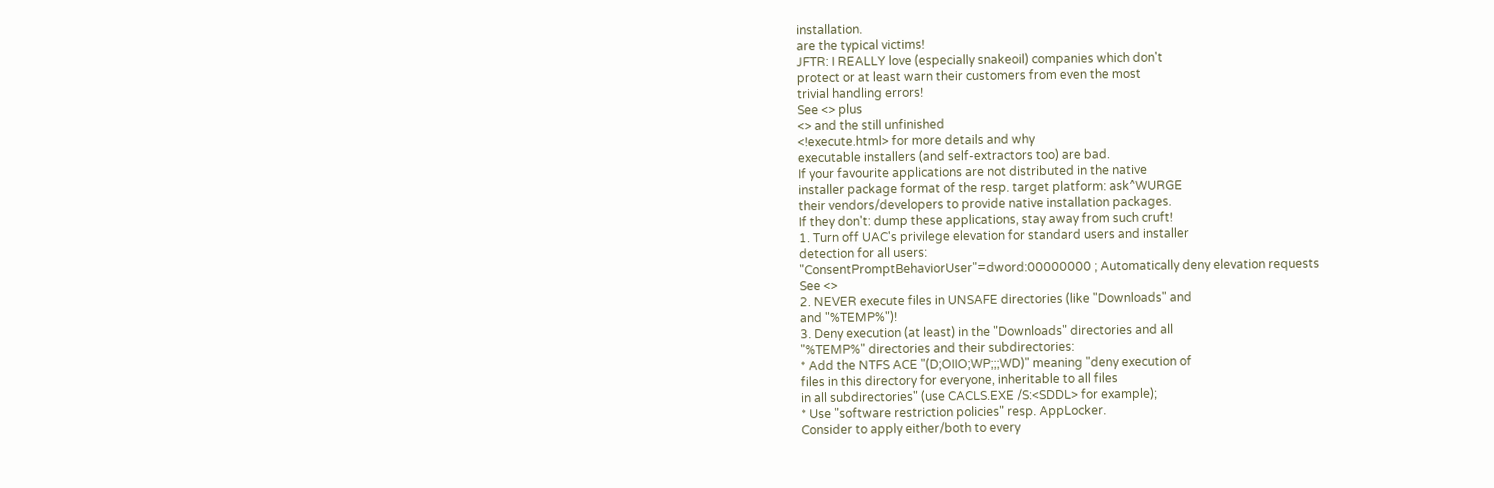installation.
are the typical victims!
JFTR: I REALLY love (especially snakeoil) companies which don't
protect or at least warn their customers from even the most
trivial handling errors!
See <> plus
<> and the still unfinished
<!execute.html> for more details and why
executable installers (and self-extractors too) are bad.
If your favourite applications are not distributed in the native
installer package format of the resp. target platform: ask^WURGE
their vendors/developers to provide native installation packages.
If they don't: dump these applications, stay away from such cruft!
1. Turn off UAC's privilege elevation for standard users and installer
detection for all users:
"ConsentPromptBehaviorUser"=dword:00000000 ; Automatically deny elevation requests
See <>
2. NEVER execute files in UNSAFE directories (like "Downloads" and
and "%TEMP%")!
3. Deny execution (at least) in the "Downloads" directories and all
"%TEMP%" directories and their subdirectories:
* Add the NTFS ACE "(D;OIIO;WP;;;WD)" meaning "deny execution of
files in this directory for everyone, inheritable to all files
in all subdirectories" (use CACLS.EXE /S:<SDDL> for example);
* Use "software restriction policies" resp. AppLocker.
Consider to apply either/both to every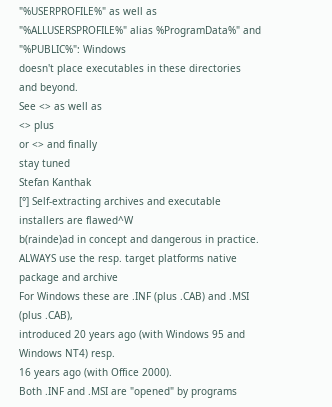"%USERPROFILE%" as well as
"%ALLUSERSPROFILE%" alias %ProgramData%" and "%PUBLIC%": Windows
doesn't place executables in these directories and beyond.
See <> as well as
<> plus
or <> and finally
stay tuned
Stefan Kanthak
[°] Self-extracting archives and executable installers are flawed^W
b(rainde)ad in concept and dangerous in practice.
ALWAYS use the resp. target platforms native package and archive
For Windows these are .INF (plus .CAB) and .MSI (plus .CAB),
introduced 20 years ago (with Windows 95 and Windows NT4) resp.
16 years ago (with Office 2000).
Both .INF and .MSI are "opened" by programs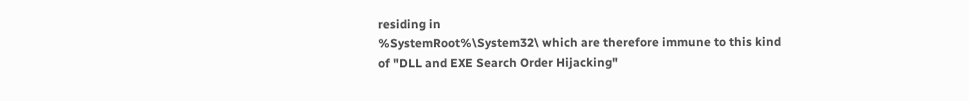residing in
%SystemRoot%\System32\ which are therefore immune to this kind
of "DLL and EXE Search Order Hijacking"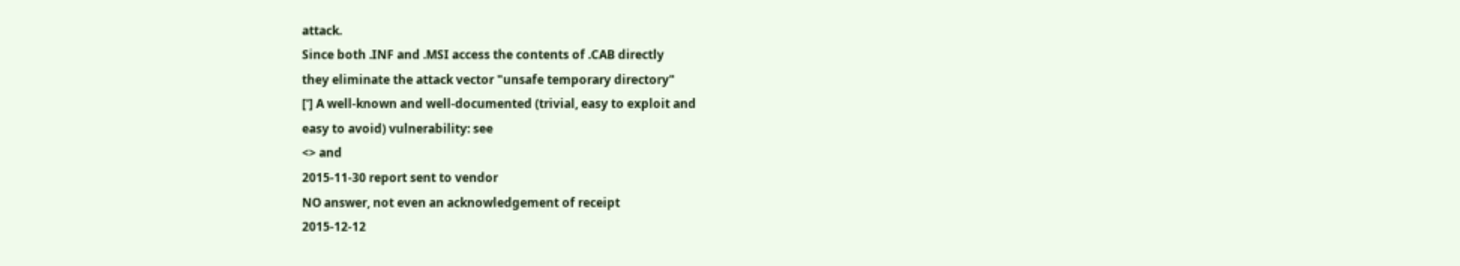attack.
Since both .INF and .MSI access the contents of .CAB directly
they eliminate the attack vector "unsafe temporary directory"
['] A well-known and well-documented (trivial, easy to exploit and
easy to avoid) vulnerability: see
<> and
2015-11-30 report sent to vendor
NO answer, not even an acknowledgement of receipt
2015-12-12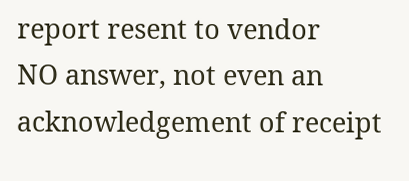report resent to vendor
NO answer, not even an acknowledgement of receipt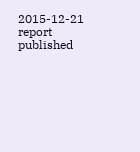2015-12-21 report published